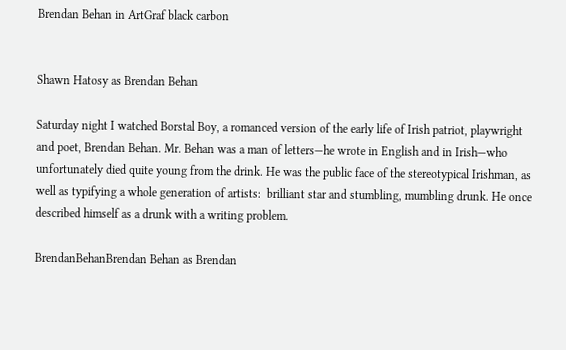Brendan Behan in ArtGraf black carbon


Shawn Hatosy as Brendan Behan

Saturday night I watched Borstal Boy, a romanced version of the early life of Irish patriot, playwright and poet, Brendan Behan. Mr. Behan was a man of letters—he wrote in English and in Irish—who unfortunately died quite young from the drink. He was the public face of the stereotypical Irishman, as well as typifying a whole generation of artists:  brilliant star and stumbling, mumbling drunk. He once described himself as a drunk with a writing problem.

BrendanBehanBrendan Behan as Brendan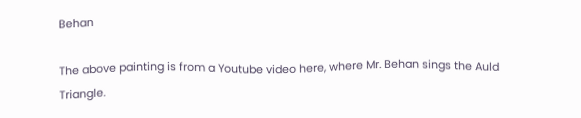Behan

The above painting is from a Youtube video here, where Mr. Behan sings the Auld Triangle.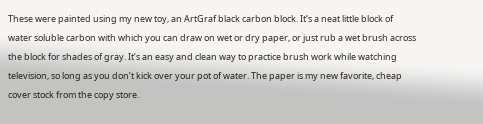These were painted using my new toy, an ArtGraf black carbon block. It’s a neat little block of water soluble carbon with which you can draw on wet or dry paper, or just rub a wet brush across the block for shades of gray. It’s an easy and clean way to practice brush work while watching television, so long as you don’t kick over your pot of water. The paper is my new favorite, cheap cover stock from the copy store.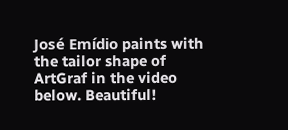José Emídio paints with the tailor shape of ArtGraf in the video below. Beautiful!